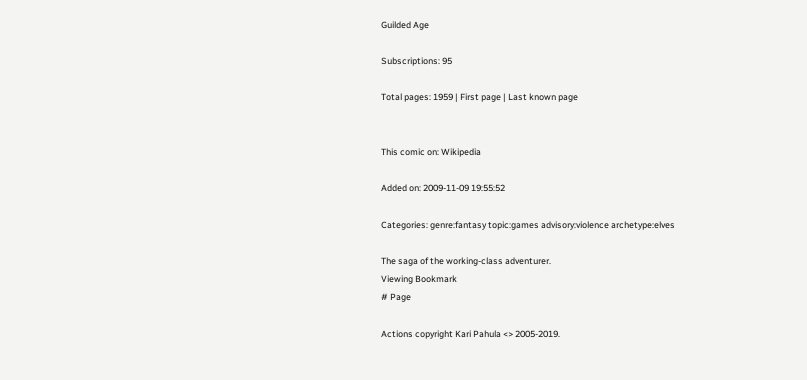Guilded Age

Subscriptions: 95

Total pages: 1959 | First page | Last known page


This comic on: Wikipedia

Added on: 2009-11-09 19:55:52

Categories: genre:fantasy topic:games advisory:violence archetype:elves

The saga of the working-class adventurer.
Viewing Bookmark
# Page

Actions copyright Kari Pahula <> 2005-2019.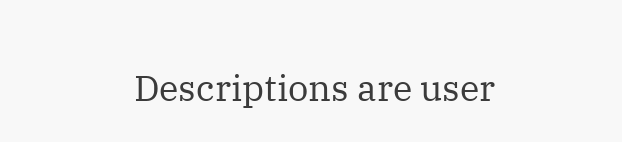Descriptions are user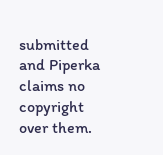submitted and Piperka claims no copyright over them.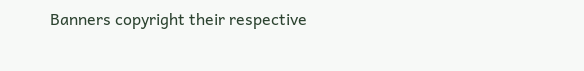Banners copyright their respective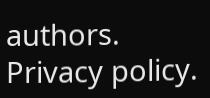authors. Privacy policy.